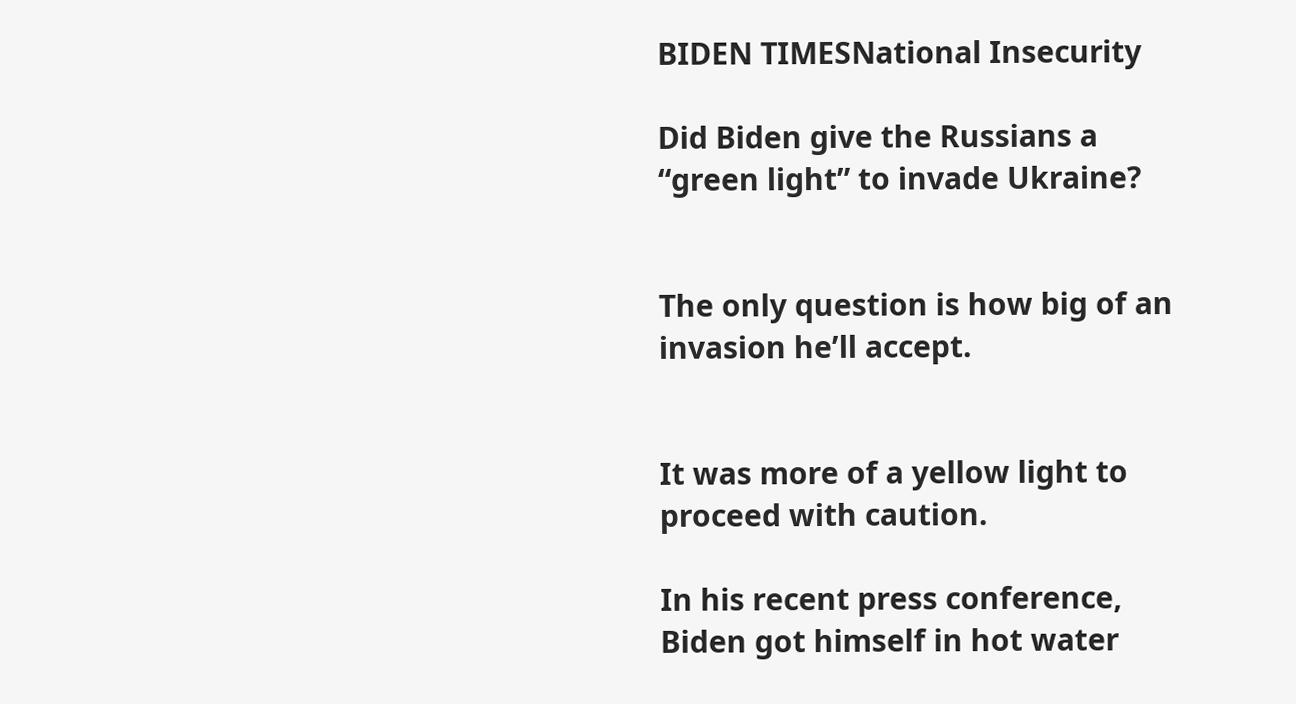BIDEN TIMESNational Insecurity

Did Biden give the Russians a “green light” to invade Ukraine?


The only question is how big of an invasion he’ll accept.


It was more of a yellow light to proceed with caution.

In his recent press conference, Biden got himself in hot water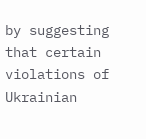by suggesting that certain violations of Ukrainian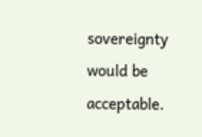sovereignty would be acceptable.